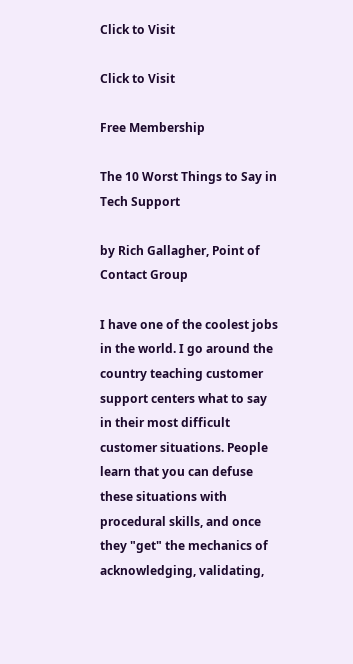Click to Visit

Click to Visit

Free Membership

The 10 Worst Things to Say in Tech Support

by Rich Gallagher, Point of Contact Group

I have one of the coolest jobs in the world. I go around the country teaching customer support centers what to say in their most difficult customer situations. People learn that you can defuse these situations with procedural skills, and once they "get" the mechanics of acknowledging, validating,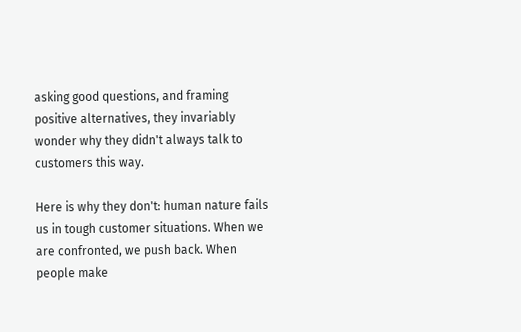asking good questions, and framing positive alternatives, they invariably wonder why they didn't always talk to customers this way.

Here is why they don't: human nature fails us in tough customer situations. When we are confronted, we push back. When people make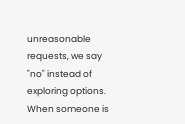unreasonable requests, we say "no" instead of exploring options. When someone is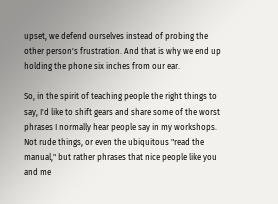upset, we defend ourselves instead of probing the other person's frustration. And that is why we end up holding the phone six inches from our ear.

So, in the spirit of teaching people the right things to say, I'd like to shift gears and share some of the worst phrases I normally hear people say in my workshops. Not rude things, or even the ubiquitous "read the manual," but rather phrases that nice people like you and me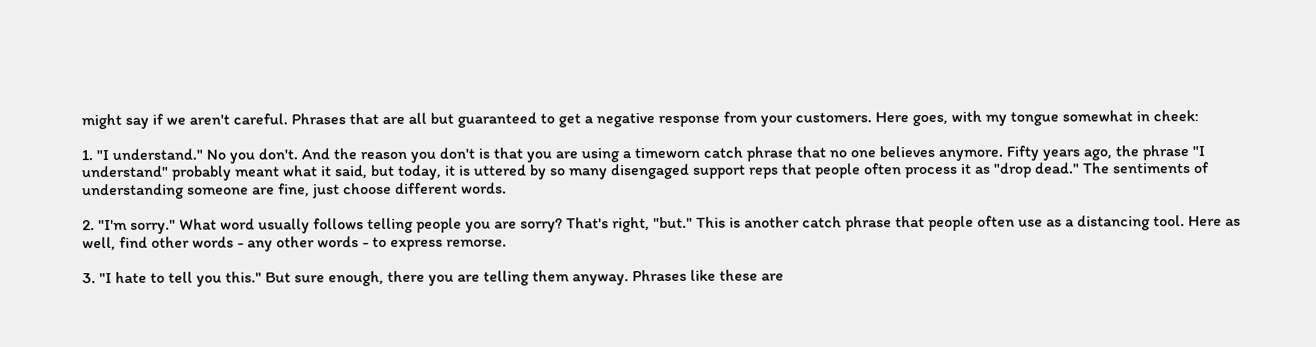might say if we aren't careful. Phrases that are all but guaranteed to get a negative response from your customers. Here goes, with my tongue somewhat in cheek:

1. "I understand." No you don't. And the reason you don't is that you are using a timeworn catch phrase that no one believes anymore. Fifty years ago, the phrase "I understand" probably meant what it said, but today, it is uttered by so many disengaged support reps that people often process it as "drop dead." The sentiments of understanding someone are fine, just choose different words.

2. "I'm sorry." What word usually follows telling people you are sorry? That's right, "but." This is another catch phrase that people often use as a distancing tool. Here as well, find other words - any other words - to express remorse.

3. "I hate to tell you this." But sure enough, there you are telling them anyway. Phrases like these are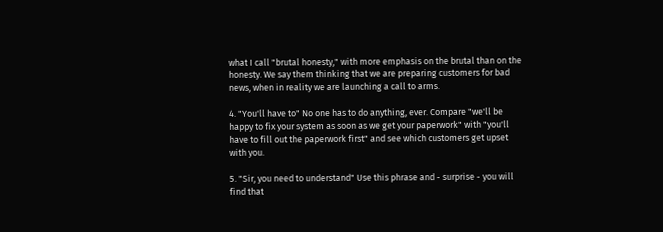what I call "brutal honesty," with more emphasis on the brutal than on the honesty. We say them thinking that we are preparing customers for bad news, when in reality we are launching a call to arms.

4. "You'll have to" No one has to do anything, ever. Compare "we'll be happy to fix your system as soon as we get your paperwork" with "you'll have to fill out the paperwork first" and see which customers get upset with you.

5. "Sir, you need to understand" Use this phrase and - surprise - you will find that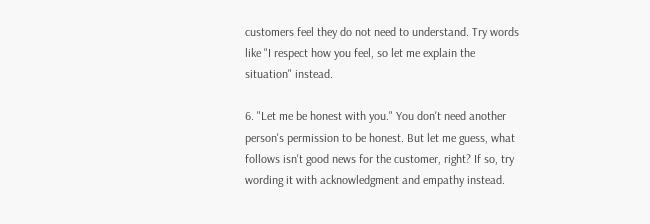customers feel they do not need to understand. Try words like "I respect how you feel, so let me explain the situation" instead.

6. "Let me be honest with you." You don't need another person's permission to be honest. But let me guess, what follows isn't good news for the customer, right? If so, try wording it with acknowledgment and empathy instead.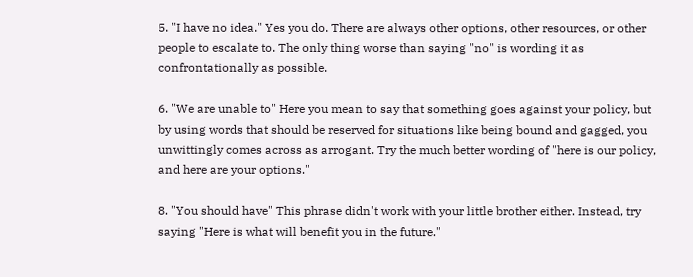5. "I have no idea." Yes you do. There are always other options, other resources, or other people to escalate to. The only thing worse than saying "no" is wording it as confrontationally as possible.

6. "We are unable to" Here you mean to say that something goes against your policy, but by using words that should be reserved for situations like being bound and gagged, you unwittingly comes across as arrogant. Try the much better wording of "here is our policy, and here are your options."

8. "You should have" This phrase didn't work with your little brother either. Instead, try saying "Here is what will benefit you in the future."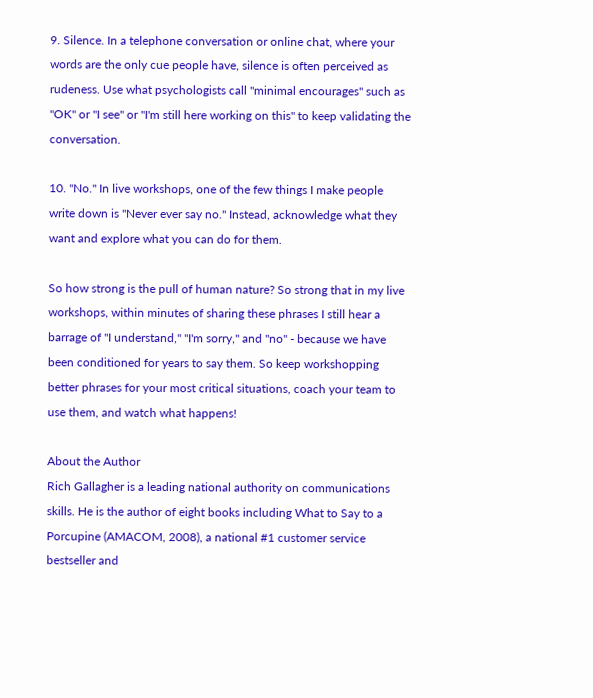9. Silence. In a telephone conversation or online chat, where your words are the only cue people have, silence is often perceived as rudeness. Use what psychologists call "minimal encourages" such as "OK" or "I see" or "I'm still here working on this" to keep validating the conversation.

10. "No." In live workshops, one of the few things I make people write down is "Never ever say no." Instead, acknowledge what they want and explore what you can do for them.

So how strong is the pull of human nature? So strong that in my live workshops, within minutes of sharing these phrases I still hear a barrage of "I understand," "I'm sorry," and "no" - because we have been conditioned for years to say them. So keep workshopping better phrases for your most critical situations, coach your team to use them, and watch what happens!

About the Author
Rich Gallagher is a leading national authority on communications skills. He is the author of eight books including What to Say to a Porcupine (AMACOM, 2008), a national #1 customer service bestseller and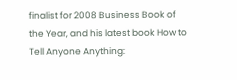finalist for 2008 Business Book of the Year, and his latest book How to Tell Anyone Anything: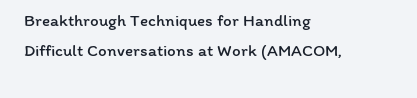Breakthrough Techniques for Handling Difficult Conversations at Work (AMACOM,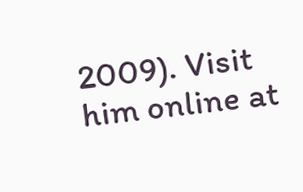2009). Visit him online at